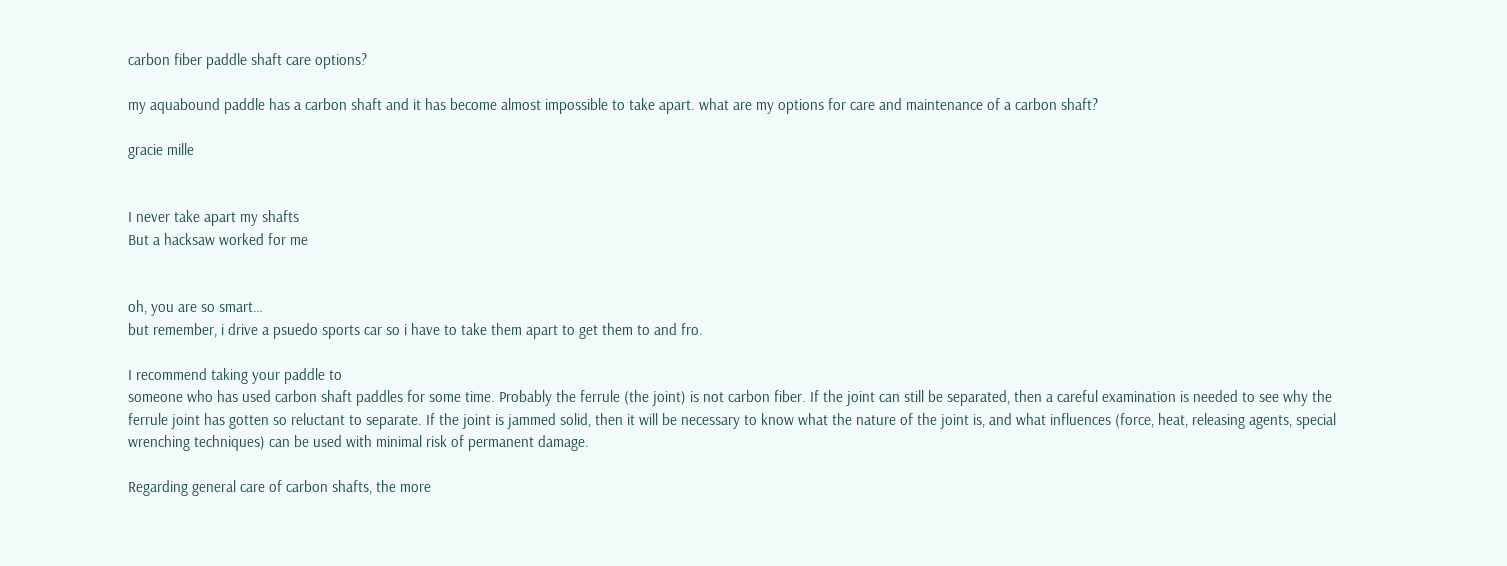carbon fiber paddle shaft care options?

my aquabound paddle has a carbon shaft and it has become almost impossible to take apart. what are my options for care and maintenance of a carbon shaft?

gracie mille


I never take apart my shafts
But a hacksaw worked for me


oh, you are so smart…
but remember, i drive a psuedo sports car so i have to take them apart to get them to and fro.

I recommend taking your paddle to
someone who has used carbon shaft paddles for some time. Probably the ferrule (the joint) is not carbon fiber. If the joint can still be separated, then a careful examination is needed to see why the ferrule joint has gotten so reluctant to separate. If the joint is jammed solid, then it will be necessary to know what the nature of the joint is, and what influences (force, heat, releasing agents, special wrenching techniques) can be used with minimal risk of permanent damage.

Regarding general care of carbon shafts, the more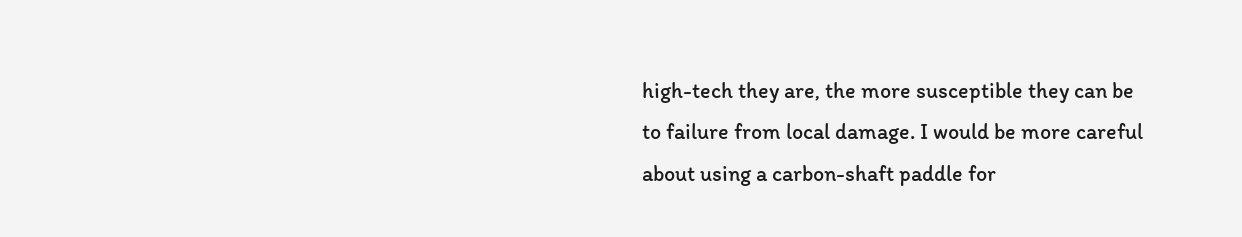high-tech they are, the more susceptible they can be to failure from local damage. I would be more careful about using a carbon-shaft paddle for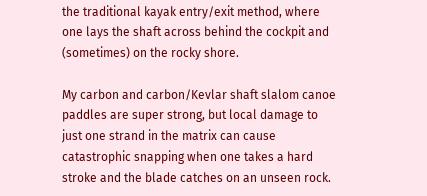the traditional kayak entry/exit method, where one lays the shaft across behind the cockpit and (sometimes) on the rocky shore.

My carbon and carbon/Kevlar shaft slalom canoe paddles are super strong, but local damage to just one strand in the matrix can cause catastrophic snapping when one takes a hard stroke and the blade catches on an unseen rock.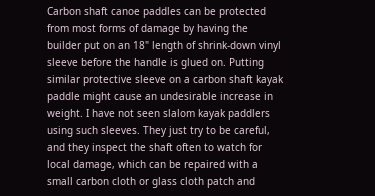Carbon shaft canoe paddles can be protected from most forms of damage by having the builder put on an 18" length of shrink-down vinyl sleeve before the handle is glued on. Putting similar protective sleeve on a carbon shaft kayak paddle might cause an undesirable increase in weight. I have not seen slalom kayak paddlers using such sleeves. They just try to be careful, and they inspect the shaft often to watch for local damage, which can be repaired with a small carbon cloth or glass cloth patch and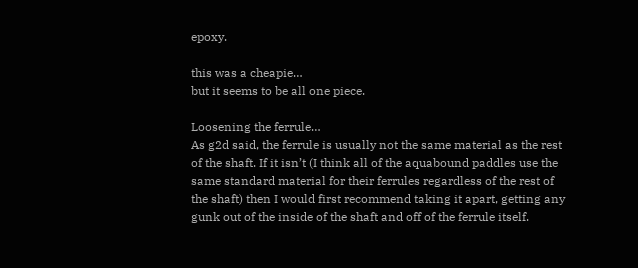epoxy.

this was a cheapie…
but it seems to be all one piece.

Loosening the ferrule…
As g2d said, the ferrule is usually not the same material as the rest of the shaft. If it isn’t (I think all of the aquabound paddles use the same standard material for their ferrules regardless of the rest of the shaft) then I would first recommend taking it apart, getting any gunk out of the inside of the shaft and off of the ferrule itself.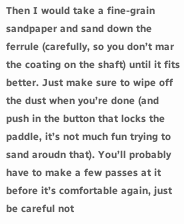Then I would take a fine-grain sandpaper and sand down the ferrule (carefully, so you don’t mar the coating on the shaft) until it fits better. Just make sure to wipe off the dust when you’re done (and push in the button that locks the paddle, it’s not much fun trying to sand aroudn that). You’ll probably have to make a few passes at it before it’s comfortable again, just be careful not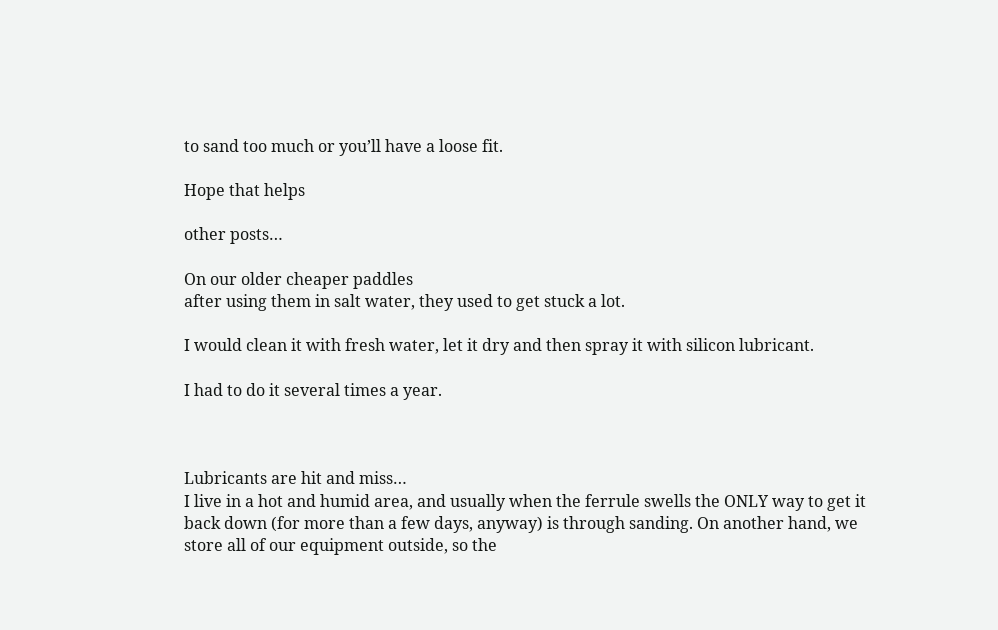to sand too much or you’ll have a loose fit.

Hope that helps

other posts…

On our older cheaper paddles
after using them in salt water, they used to get stuck a lot.

I would clean it with fresh water, let it dry and then spray it with silicon lubricant.

I had to do it several times a year.



Lubricants are hit and miss…
I live in a hot and humid area, and usually when the ferrule swells the ONLY way to get it back down (for more than a few days, anyway) is through sanding. On another hand, we store all of our equipment outside, so the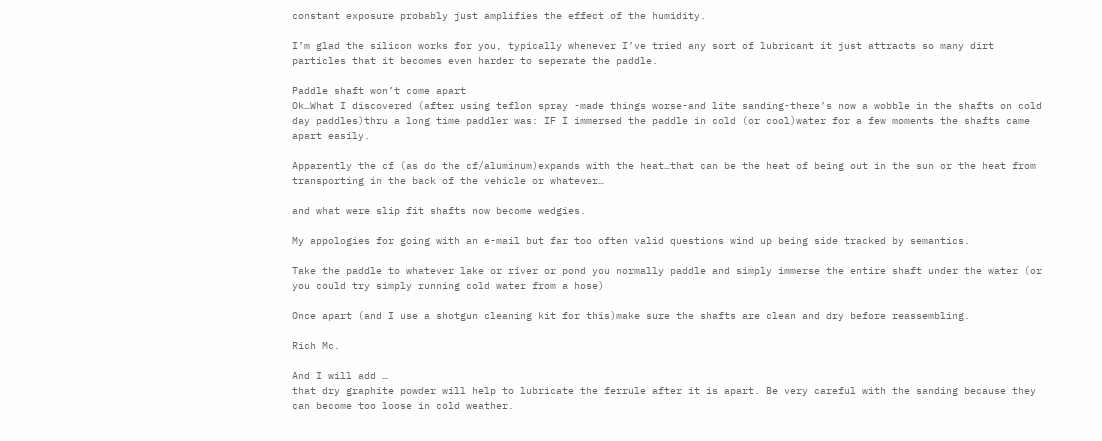constant exposure probably just amplifies the effect of the humidity.

I’m glad the silicon works for you, typically whenever I’ve tried any sort of lubricant it just attracts so many dirt particles that it becomes even harder to seperate the paddle.

Paddle shaft won’t come apart
Ok…What I discovered (after using teflon spray -made things worse-and lite sanding-there’s now a wobble in the shafts on cold day paddles)thru a long time paddler was: IF I immersed the paddle in cold (or cool)water for a few moments the shafts came apart easily.

Apparently the cf (as do the cf/aluminum)expands with the heat…that can be the heat of being out in the sun or the heat from transporting in the back of the vehicle or whatever…

and what were slip fit shafts now become wedgies.

My appologies for going with an e-mail but far too often valid questions wind up being side tracked by semantics.

Take the paddle to whatever lake or river or pond you normally paddle and simply immerse the entire shaft under the water (or you could try simply running cold water from a hose)

Once apart (and I use a shotgun cleaning kit for this)make sure the shafts are clean and dry before reassembling.

Rich Mc.

And I will add …
that dry graphite powder will help to lubricate the ferrule after it is apart. Be very careful with the sanding because they can become too loose in cold weather.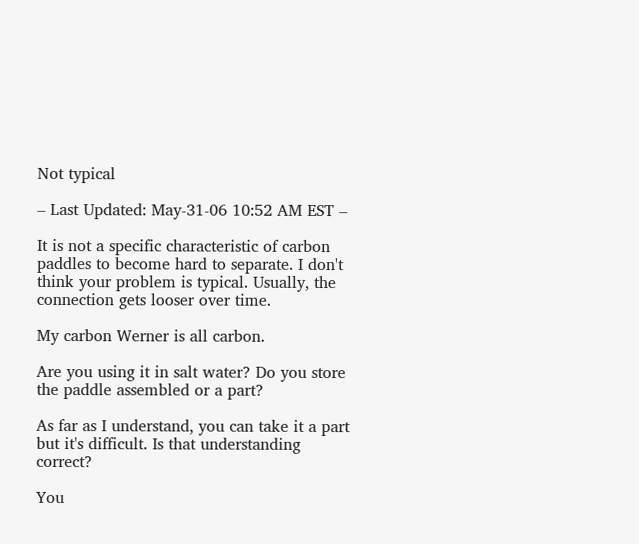Not typical

– Last Updated: May-31-06 10:52 AM EST –

It is not a specific characteristic of carbon paddles to become hard to separate. I don't think your problem is typical. Usually, the connection gets looser over time.

My carbon Werner is all carbon.

Are you using it in salt water? Do you store the paddle assembled or a part?

As far as I understand, you can take it a part but it's difficult. Is that understanding correct?

You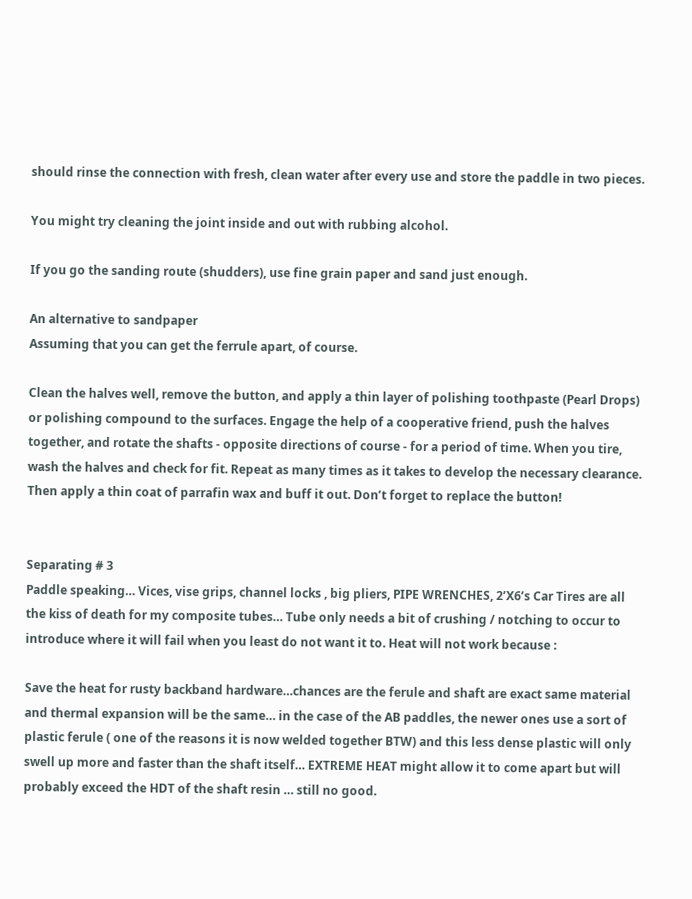should rinse the connection with fresh, clean water after every use and store the paddle in two pieces.

You might try cleaning the joint inside and out with rubbing alcohol.

If you go the sanding route (shudders), use fine grain paper and sand just enough.

An alternative to sandpaper
Assuming that you can get the ferrule apart, of course.

Clean the halves well, remove the button, and apply a thin layer of polishing toothpaste (Pearl Drops) or polishing compound to the surfaces. Engage the help of a cooperative friend, push the halves together, and rotate the shafts - opposite directions of course - for a period of time. When you tire, wash the halves and check for fit. Repeat as many times as it takes to develop the necessary clearance. Then apply a thin coat of parrafin wax and buff it out. Don’t forget to replace the button!


Separating # 3
Paddle speaking… Vices, vise grips, channel locks , big pliers, PIPE WRENCHES, 2’X6’s Car Tires are all the kiss of death for my composite tubes… Tube only needs a bit of crushing / notching to occur to introduce where it will fail when you least do not want it to. Heat will not work because :

Save the heat for rusty backband hardware…chances are the ferule and shaft are exact same material and thermal expansion will be the same… in the case of the AB paddles, the newer ones use a sort of plastic ferule ( one of the reasons it is now welded together BTW) and this less dense plastic will only swell up more and faster than the shaft itself… EXTREME HEAT might allow it to come apart but will probably exceed the HDT of the shaft resin … still no good.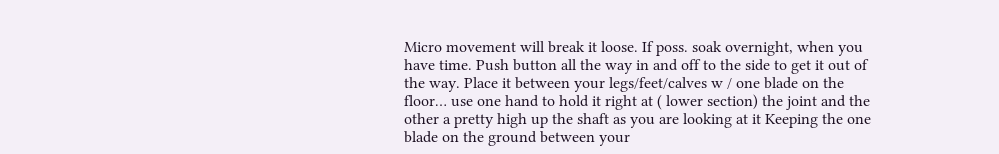Micro movement will break it loose. If poss. soak overnight, when you have time. Push button all the way in and off to the side to get it out of the way. Place it between your legs/feet/calves w / one blade on the floor… use one hand to hold it right at ( lower section) the joint and the other a pretty high up the shaft as you are looking at it Keeping the one blade on the ground between your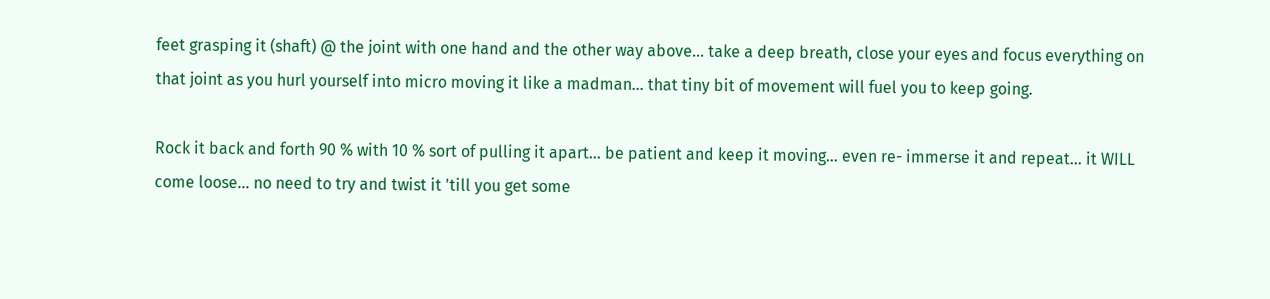feet grasping it (shaft) @ the joint with one hand and the other way above… take a deep breath, close your eyes and focus everything on that joint as you hurl yourself into micro moving it like a madman… that tiny bit of movement will fuel you to keep going.

Rock it back and forth 90 % with 10 % sort of pulling it apart… be patient and keep it moving… even re- immerse it and repeat… it WILL come loose… no need to try and twist it 'till you get some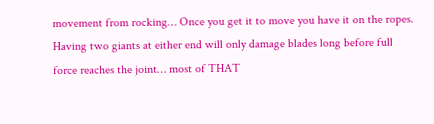movement from rocking… Once you get it to move you have it on the ropes. Having two giants at either end will only damage blades long before full force reaches the joint… most of THAT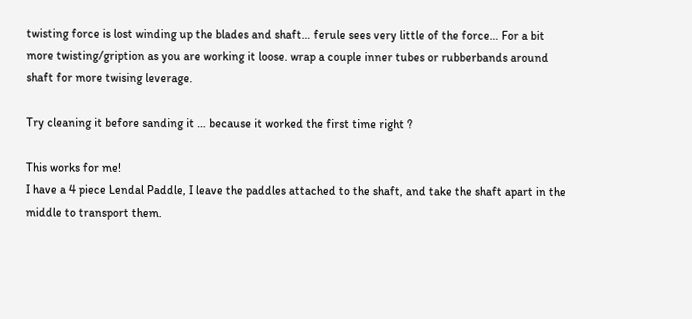twisting force is lost winding up the blades and shaft… ferule sees very little of the force… For a bit more twisting/gription as you are working it loose. wrap a couple inner tubes or rubberbands around shaft for more twising leverage.

Try cleaning it before sanding it … because it worked the first time right ?

This works for me!
I have a 4 piece Lendal Paddle, I leave the paddles attached to the shaft, and take the shaft apart in the middle to transport them.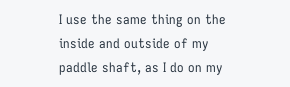I use the same thing on the inside and outside of my paddle shaft, as I do on my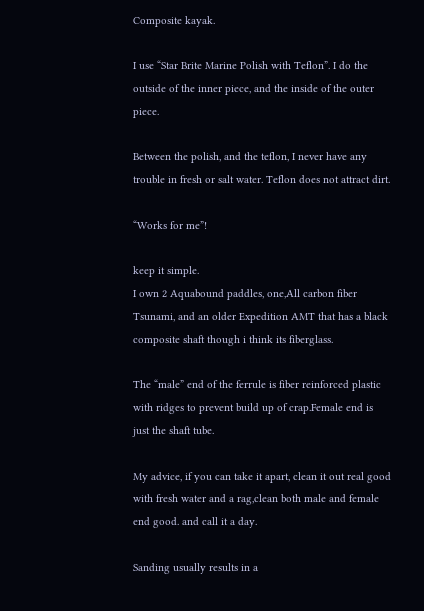Composite kayak.

I use “Star Brite Marine Polish with Teflon”. I do the outside of the inner piece, and the inside of the outer piece.

Between the polish, and the teflon, I never have any trouble in fresh or salt water. Teflon does not attract dirt.

“Works for me”!

keep it simple.
I own 2 Aquabound paddles, one,All carbon fiber Tsunami, and an older Expedition AMT that has a black composite shaft though i think its fiberglass.

The “male” end of the ferrule is fiber reinforced plastic with ridges to prevent build up of crap.Female end is just the shaft tube.

My advice, if you can take it apart, clean it out real good with fresh water and a rag,clean both male and female end good. and call it a day.

Sanding usually results in a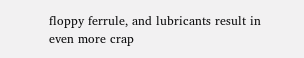floppy ferrule, and lubricants result in even more crap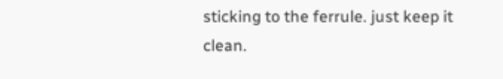sticking to the ferrule. just keep it clean.